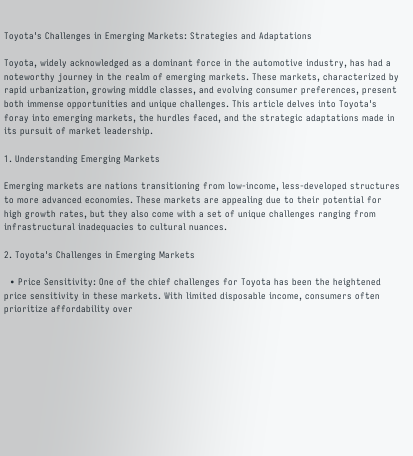Toyota's Challenges in Emerging Markets: Strategies and Adaptations

Toyota, widely acknowledged as a dominant force in the automotive industry, has had a noteworthy journey in the realm of emerging markets. These markets, characterized by rapid urbanization, growing middle classes, and evolving consumer preferences, present both immense opportunities and unique challenges. This article delves into Toyota's foray into emerging markets, the hurdles faced, and the strategic adaptations made in its pursuit of market leadership.

1. Understanding Emerging Markets

Emerging markets are nations transitioning from low-income, less-developed structures to more advanced economies. These markets are appealing due to their potential for high growth rates, but they also come with a set of unique challenges ranging from infrastructural inadequacies to cultural nuances.

2. Toyota's Challenges in Emerging Markets

  • Price Sensitivity: One of the chief challenges for Toyota has been the heightened price sensitivity in these markets. With limited disposable income, consumers often prioritize affordability over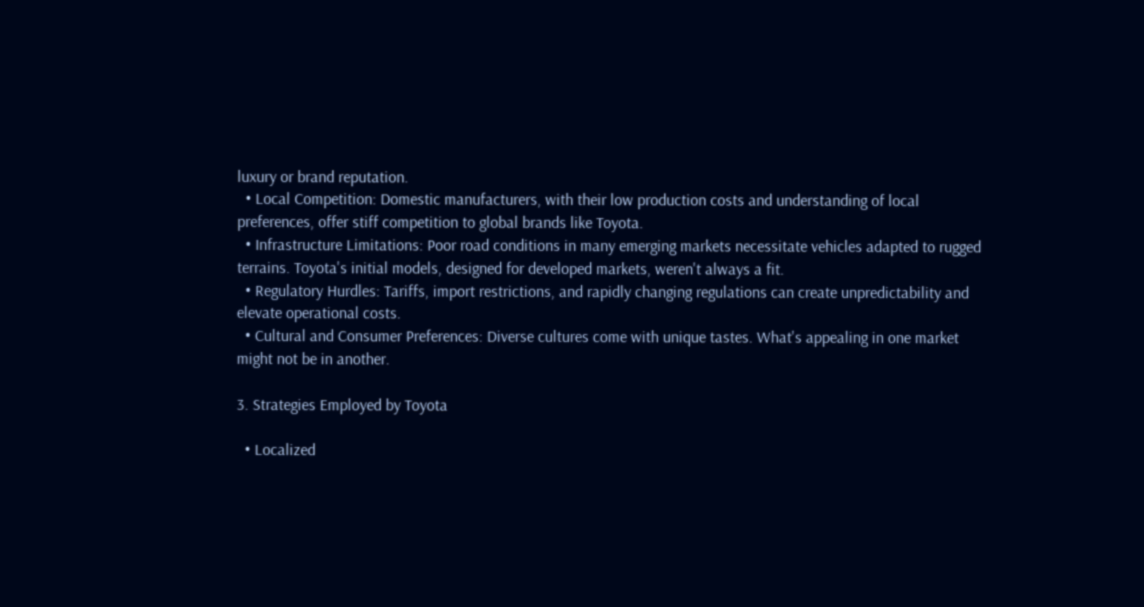luxury or brand reputation.
  • Local Competition: Domestic manufacturers, with their low production costs and understanding of local preferences, offer stiff competition to global brands like Toyota.
  • Infrastructure Limitations: Poor road conditions in many emerging markets necessitate vehicles adapted to rugged terrains. Toyota's initial models, designed for developed markets, weren't always a fit.
  • Regulatory Hurdles: Tariffs, import restrictions, and rapidly changing regulations can create unpredictability and elevate operational costs.
  • Cultural and Consumer Preferences: Diverse cultures come with unique tastes. What's appealing in one market might not be in another.

3. Strategies Employed by Toyota

  • Localized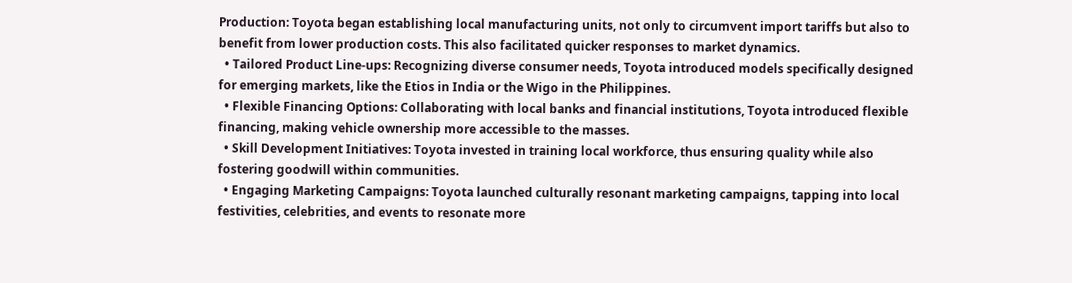Production: Toyota began establishing local manufacturing units, not only to circumvent import tariffs but also to benefit from lower production costs. This also facilitated quicker responses to market dynamics.
  • Tailored Product Line-ups: Recognizing diverse consumer needs, Toyota introduced models specifically designed for emerging markets, like the Etios in India or the Wigo in the Philippines.
  • Flexible Financing Options: Collaborating with local banks and financial institutions, Toyota introduced flexible financing, making vehicle ownership more accessible to the masses.
  • Skill Development Initiatives: Toyota invested in training local workforce, thus ensuring quality while also fostering goodwill within communities.
  • Engaging Marketing Campaigns: Toyota launched culturally resonant marketing campaigns, tapping into local festivities, celebrities, and events to resonate more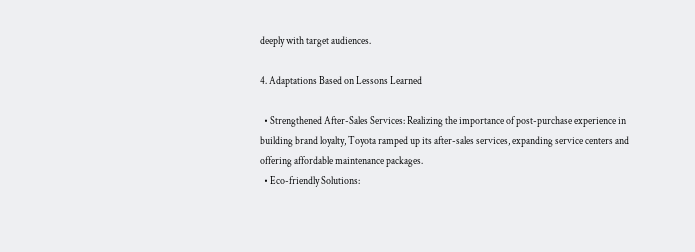deeply with target audiences.

4. Adaptations Based on Lessons Learned

  • Strengthened After-Sales Services: Realizing the importance of post-purchase experience in building brand loyalty, Toyota ramped up its after-sales services, expanding service centers and offering affordable maintenance packages.
  • Eco-friendly Solutions: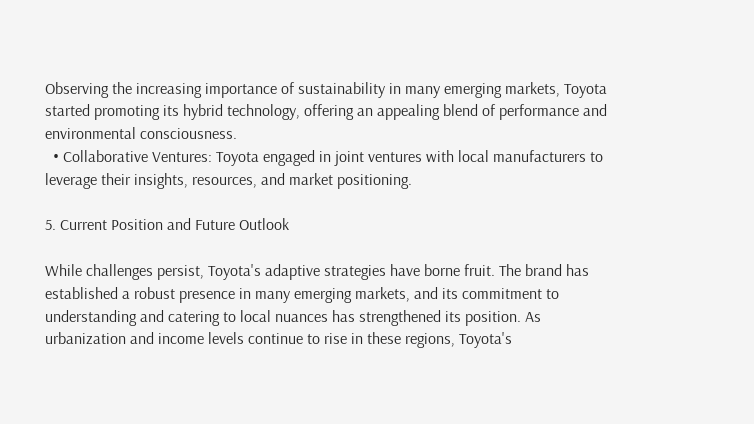Observing the increasing importance of sustainability in many emerging markets, Toyota started promoting its hybrid technology, offering an appealing blend of performance and environmental consciousness.
  • Collaborative Ventures: Toyota engaged in joint ventures with local manufacturers to leverage their insights, resources, and market positioning.

5. Current Position and Future Outlook

While challenges persist, Toyota's adaptive strategies have borne fruit. The brand has established a robust presence in many emerging markets, and its commitment to understanding and catering to local nuances has strengthened its position. As urbanization and income levels continue to rise in these regions, Toyota's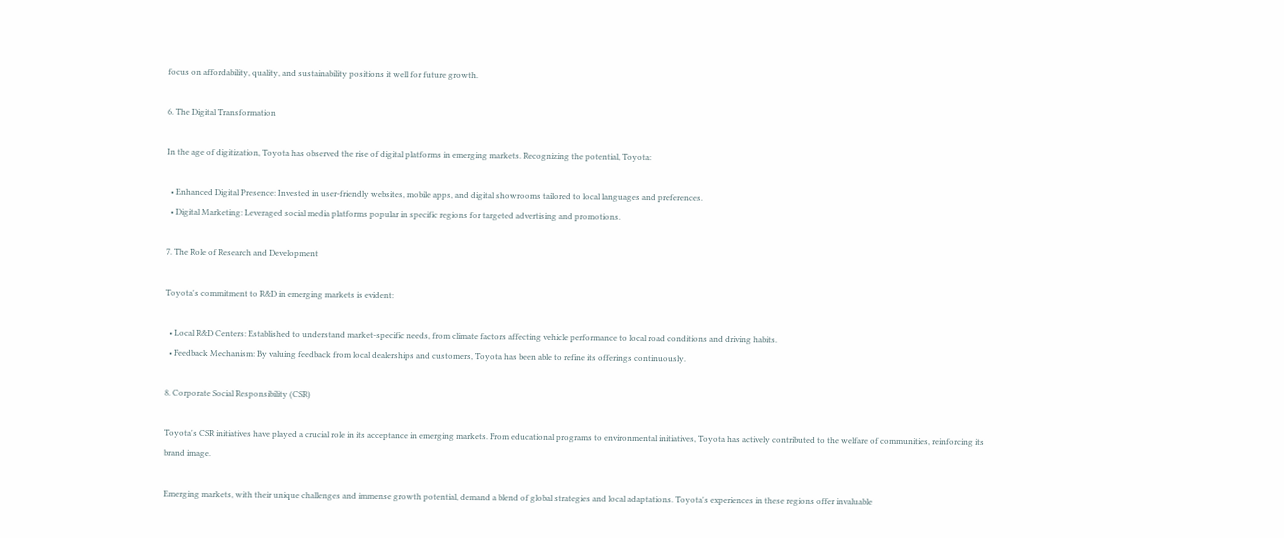focus on affordability, quality, and sustainability positions it well for future growth.

6. The Digital Transformation

In the age of digitization, Toyota has observed the rise of digital platforms in emerging markets. Recognizing the potential, Toyota:

  • Enhanced Digital Presence: Invested in user-friendly websites, mobile apps, and digital showrooms tailored to local languages and preferences.
  • Digital Marketing: Leveraged social media platforms popular in specific regions for targeted advertising and promotions.

7. The Role of Research and Development

Toyota's commitment to R&D in emerging markets is evident:

  • Local R&D Centers: Established to understand market-specific needs, from climate factors affecting vehicle performance to local road conditions and driving habits.
  • Feedback Mechanism: By valuing feedback from local dealerships and customers, Toyota has been able to refine its offerings continuously.

8. Corporate Social Responsibility (CSR)

Toyota's CSR initiatives have played a crucial role in its acceptance in emerging markets. From educational programs to environmental initiatives, Toyota has actively contributed to the welfare of communities, reinforcing its brand image.

Emerging markets, with their unique challenges and immense growth potential, demand a blend of global strategies and local adaptations. Toyota's experiences in these regions offer invaluable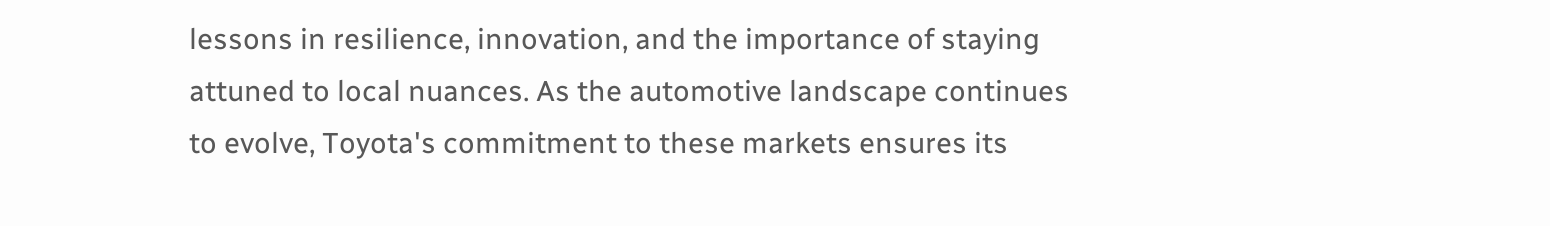lessons in resilience, innovation, and the importance of staying attuned to local nuances. As the automotive landscape continues to evolve, Toyota's commitment to these markets ensures its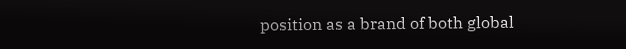position as a brand of both global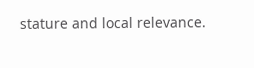stature and local relevance.